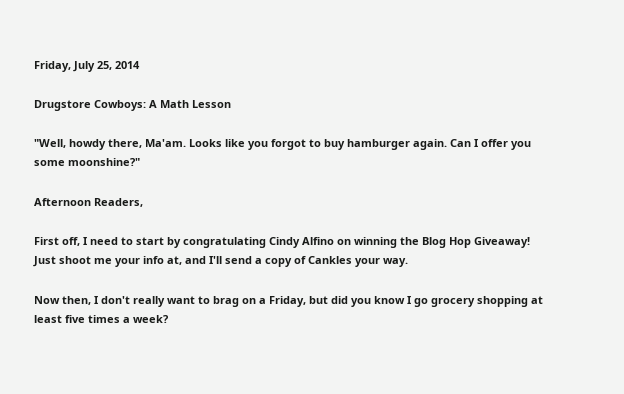Friday, July 25, 2014

Drugstore Cowboys: A Math Lesson

"Well, howdy there, Ma'am. Looks like you forgot to buy hamburger again. Can I offer you some moonshine?"

Afternoon Readers,

First off, I need to start by congratulating Cindy Alfino on winning the Blog Hop Giveaway! Just shoot me your info at, and I'll send a copy of Cankles your way.

Now then, I don't really want to brag on a Friday, but did you know I go grocery shopping at least five times a week?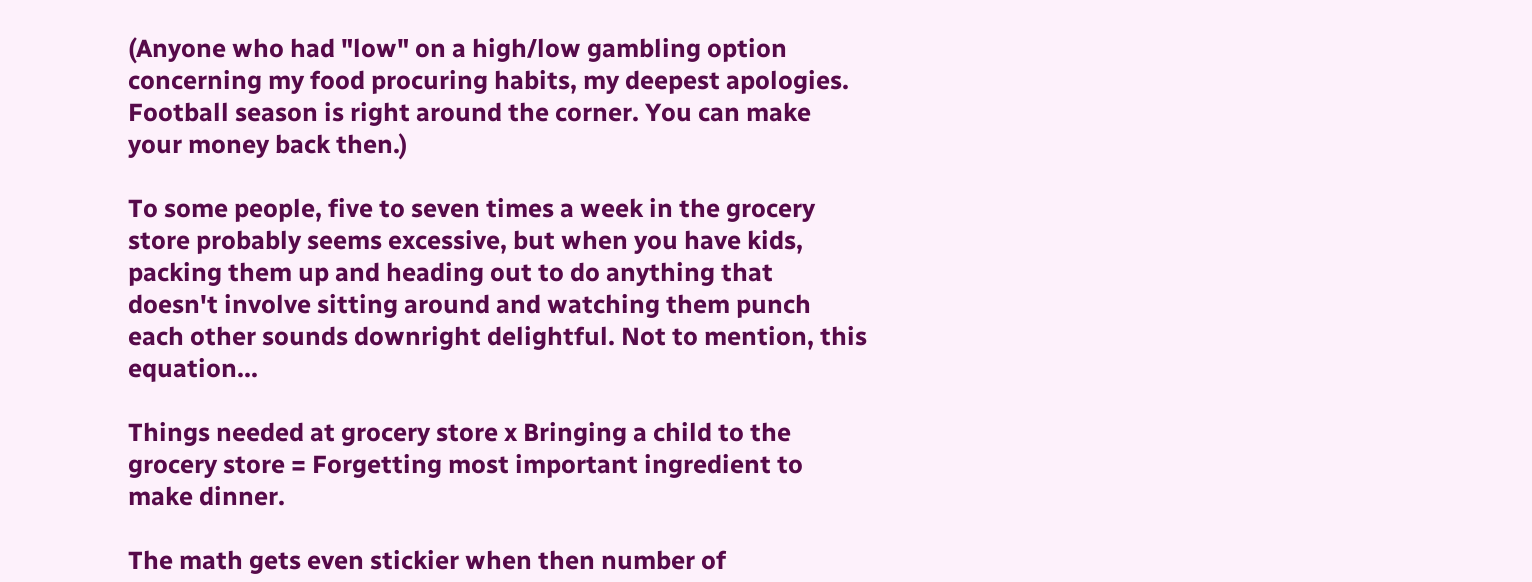(Anyone who had "low" on a high/low gambling option concerning my food procuring habits, my deepest apologies. Football season is right around the corner. You can make your money back then.)

To some people, five to seven times a week in the grocery store probably seems excessive, but when you have kids, packing them up and heading out to do anything that doesn't involve sitting around and watching them punch each other sounds downright delightful. Not to mention, this equation...

Things needed at grocery store x Bringing a child to the grocery store = Forgetting most important ingredient to make dinner.

The math gets even stickier when then number of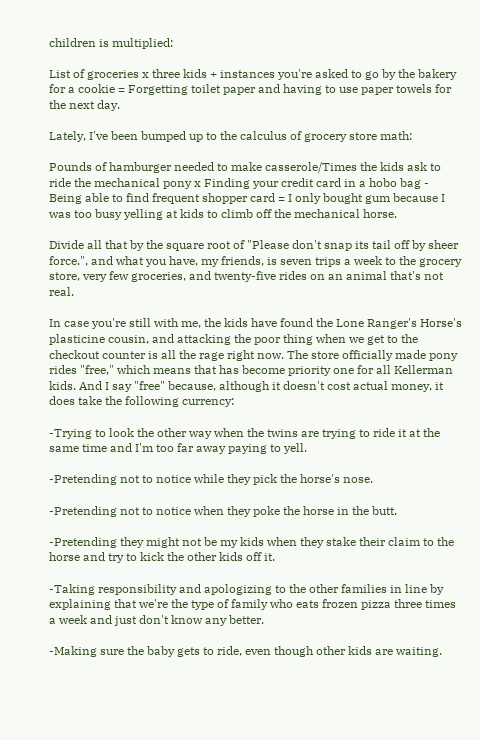children is multiplied:

List of groceries x three kids + instances you're asked to go by the bakery for a cookie = Forgetting toilet paper and having to use paper towels for the next day.

Lately, I've been bumped up to the calculus of grocery store math:

Pounds of hamburger needed to make casserole/Times the kids ask to ride the mechanical pony x Finding your credit card in a hobo bag - Being able to find frequent shopper card = I only bought gum because I was too busy yelling at kids to climb off the mechanical horse.

Divide all that by the square root of "Please don't snap its tail off by sheer force.", and what you have, my friends, is seven trips a week to the grocery store, very few groceries, and twenty-five rides on an animal that's not real.

In case you're still with me, the kids have found the Lone Ranger's Horse's plasticine cousin, and attacking the poor thing when we get to the checkout counter is all the rage right now. The store officially made pony rides "free," which means that has become priority one for all Kellerman kids. And I say "free" because, although it doesn't cost actual money, it does take the following currency:

-Trying to look the other way when the twins are trying to ride it at the same time and I'm too far away paying to yell.

-Pretending not to notice while they pick the horse's nose.

-Pretending not to notice when they poke the horse in the butt.

-Pretending they might not be my kids when they stake their claim to the horse and try to kick the other kids off it.

-Taking responsibility and apologizing to the other families in line by explaining that we're the type of family who eats frozen pizza three times a week and just don't know any better.

-Making sure the baby gets to ride, even though other kids are waiting.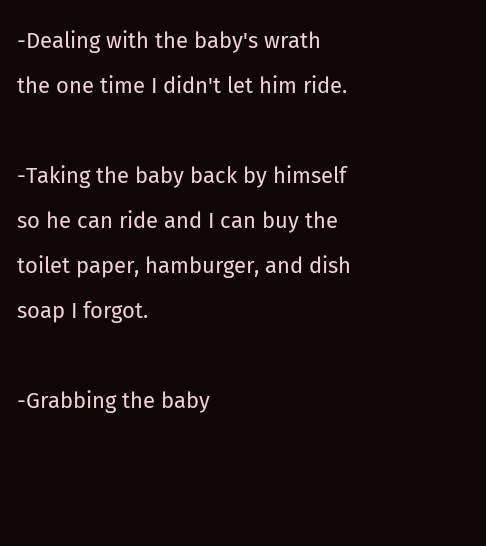-Dealing with the baby's wrath the one time I didn't let him ride.

-Taking the baby back by himself so he can ride and I can buy the toilet paper, hamburger, and dish soap I forgot.

-Grabbing the baby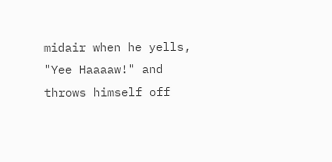midair when he yells, "Yee Haaaaw!" and throws himself off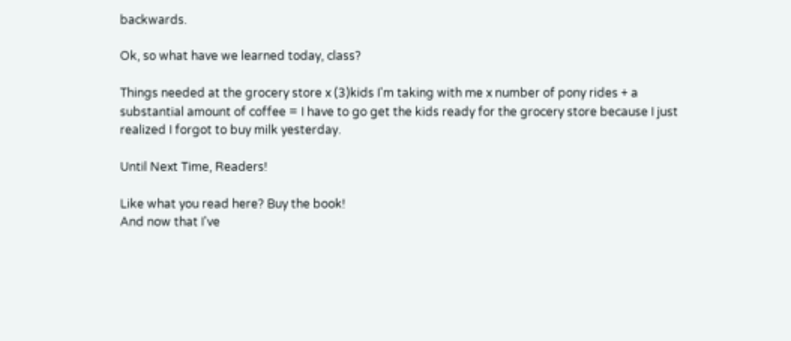backwards.

Ok, so what have we learned today, class?

Things needed at the grocery store x (3)kids I'm taking with me x number of pony rides + a substantial amount of coffee = I have to go get the kids ready for the grocery store because I just realized I forgot to buy milk yesterday.

Until Next Time, Readers!

Like what you read here? Buy the book!
And now that I've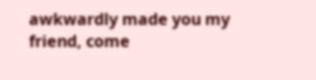awkwardly made you my friend, come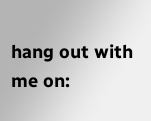hang out with me on: